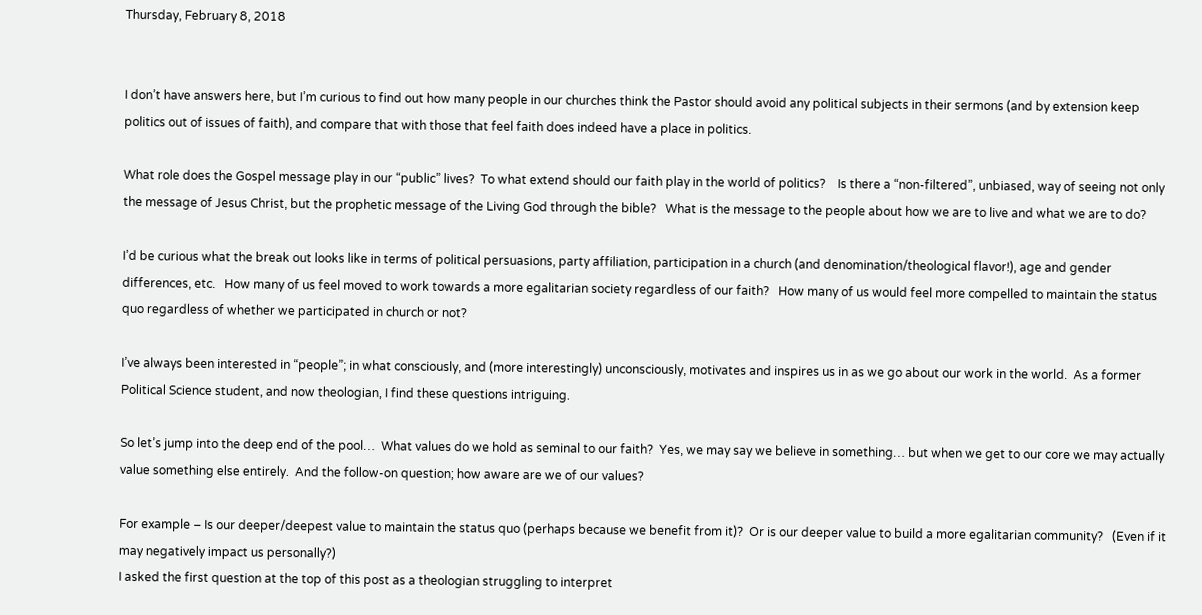Thursday, February 8, 2018


I don’t have answers here, but I’m curious to find out how many people in our churches think the Pastor should avoid any political subjects in their sermons (and by extension keep politics out of issues of faith), and compare that with those that feel faith does indeed have a place in politics.

What role does the Gospel message play in our “public” lives?  To what extend should our faith play in the world of politics?    Is there a “non-filtered”, unbiased, way of seeing not only the message of Jesus Christ, but the prophetic message of the Living God through the bible?   What is the message to the people about how we are to live and what we are to do?

I’d be curious what the break out looks like in terms of political persuasions, party affiliation, participation in a church (and denomination/theological flavor!), age and gender differences, etc.   How many of us feel moved to work towards a more egalitarian society regardless of our faith?   How many of us would feel more compelled to maintain the status quo regardless of whether we participated in church or not?

I’ve always been interested in “people”; in what consciously, and (more interestingly) unconsciously, motivates and inspires us in as we go about our work in the world.  As a former Political Science student, and now theologian, I find these questions intriguing.

So let’s jump into the deep end of the pool…  What values do we hold as seminal to our faith?  Yes, we may say we believe in something… but when we get to our core we may actually value something else entirely.  And the follow-on question; how aware are we of our values?

For example – Is our deeper/deepest value to maintain the status quo (perhaps because we benefit from it)?  Or is our deeper value to build a more egalitarian community?   (Even if it may negatively impact us personally?)
I asked the first question at the top of this post as a theologian struggling to interpret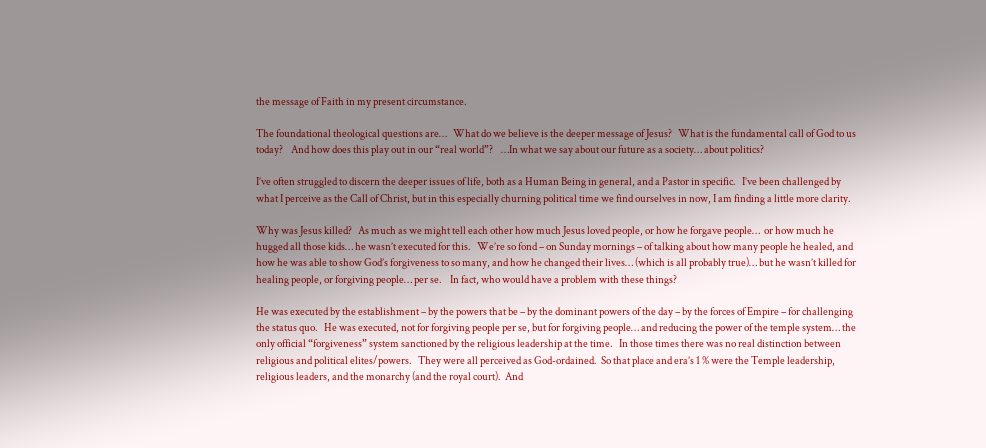the message of Faith in my present circumstance.

The foundational theological questions are…   What do we believe is the deeper message of Jesus?   What is the fundamental call of God to us today?    And how does this play out in our “real world”?    …In what we say about our future as a society… about politics?

I’ve often struggled to discern the deeper issues of life, both as a Human Being in general, and a Pastor in specific.   I’ve been challenged by what I perceive as the Call of Christ, but in this especially churning political time we find ourselves in now, I am finding a little more clarity.

Why was Jesus killed?   As much as we might tell each other how much Jesus loved people, or how he forgave people…  or how much he hugged all those kids… he wasn’t executed for this.   We’re so fond – on Sunday mornings – of talking about how many people he healed, and how he was able to show God’s forgiveness to so many, and how he changed their lives… (which is all probably true)… but he wasn’t killed for healing people, or forgiving people… per se.    In fact, who would have a problem with these things?

He was executed by the establishment – by the powers that be – by the dominant powers of the day – by the forces of Empire – for challenging the status quo.   He was executed, not for forgiving people per se, but for forgiving people… and reducing the power of the temple system… the only official “forgiveness” system sanctioned by the religious leadership at the time.   In those times there was no real distinction between religious and political elites/powers.   They were all perceived as God-ordained.  So that place and era’s 1 % were the Temple leadership, religious leaders, and the monarchy (and the royal court).  And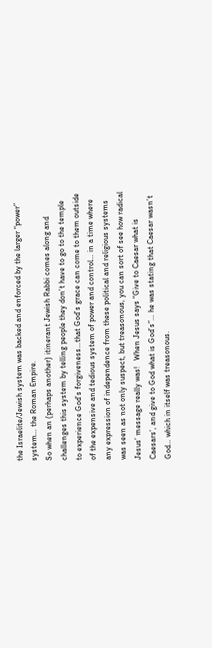the Israelite/Jewish system was backed and enforced by the larger “power” system… the Roman Empire.
So when an (perhaps another) itinerant Jewish Rabbi comes along and challenges this system by telling people they don’t have to go to the temple to experience God’s forgiveness…that God’s grace can come to them outside of the expensive and tedious system of power and control… in a time where any expression of independence from these political and religious systems was seen as not only suspect, but treasonous, you can sort of see how radical Jesus’ message really was!   When Jesus says “Give to Caesar what is Caesars’, and give to God what is God’s”… he was stating that Caesar wasn’t God… which in itself was treasonous.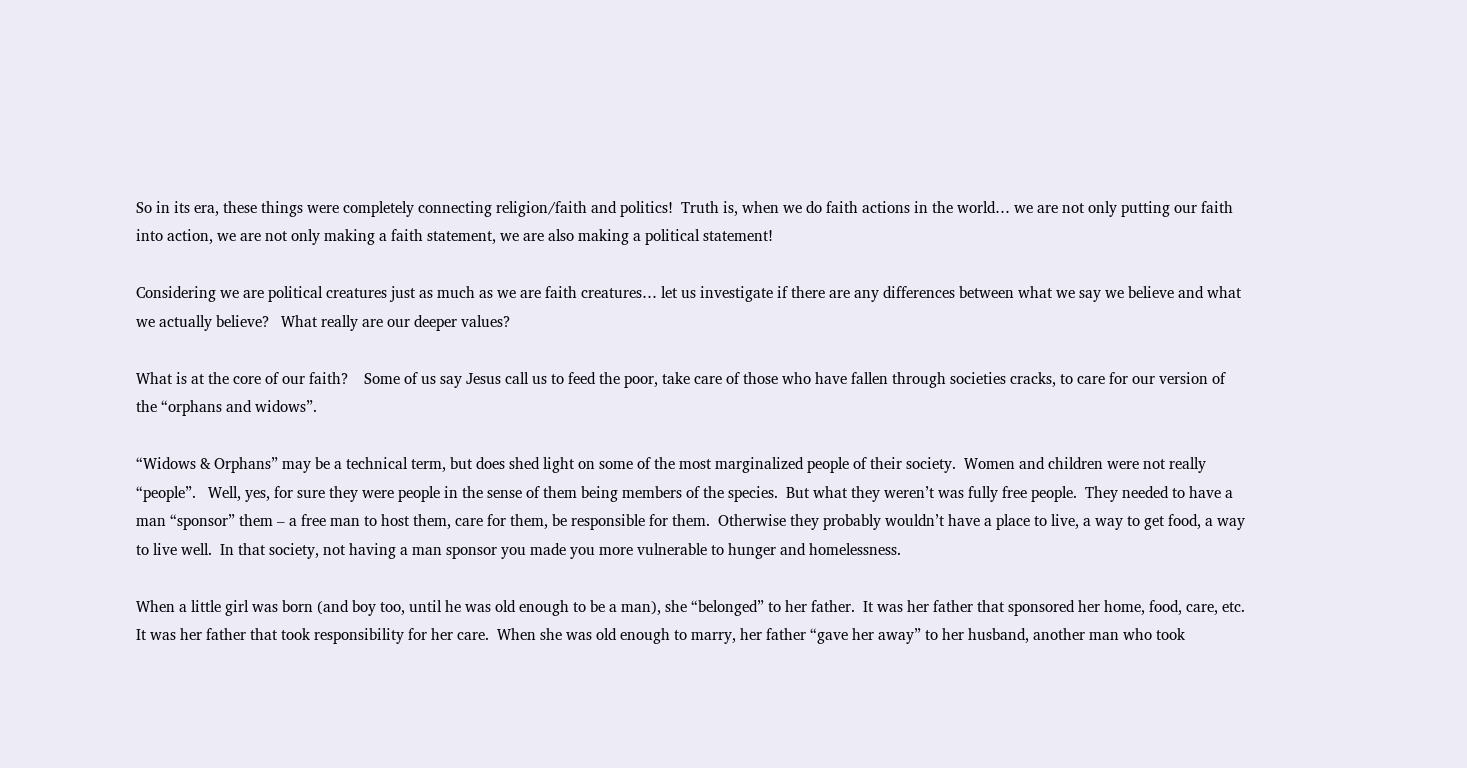So in its era, these things were completely connecting religion/faith and politics!  Truth is, when we do faith actions in the world… we are not only putting our faith into action, we are not only making a faith statement, we are also making a political statement!

Considering we are political creatures just as much as we are faith creatures… let us investigate if there are any differences between what we say we believe and what we actually believe?   What really are our deeper values?

What is at the core of our faith?    Some of us say Jesus call us to feed the poor, take care of those who have fallen through societies cracks, to care for our version of the “orphans and widows”.

“Widows & Orphans” may be a technical term, but does shed light on some of the most marginalized people of their society.  Women and children were not really “people”.   Well, yes, for sure they were people in the sense of them being members of the species.  But what they weren’t was fully free people.  They needed to have a man “sponsor” them – a free man to host them, care for them, be responsible for them.  Otherwise they probably wouldn’t have a place to live, a way to get food, a way to live well.  In that society, not having a man sponsor you made you more vulnerable to hunger and homelessness.

When a little girl was born (and boy too, until he was old enough to be a man), she “belonged” to her father.  It was her father that sponsored her home, food, care, etc.  It was her father that took responsibility for her care.  When she was old enough to marry, her father “gave her away” to her husband, another man who took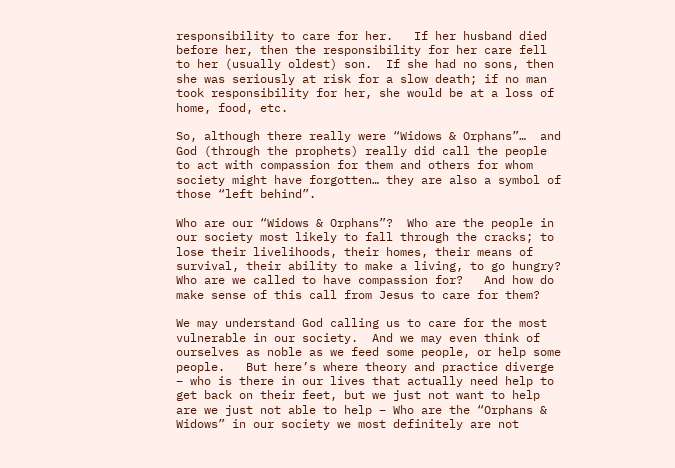responsibility to care for her.   If her husband died before her, then the responsibility for her care fell to her (usually oldest) son.  If she had no sons, then she was seriously at risk for a slow death; if no man took responsibility for her, she would be at a loss of home, food, etc.

So, although there really were “Widows & Orphans”…  and God (through the prophets) really did call the people to act with compassion for them and others for whom society might have forgotten… they are also a symbol of those “left behind”.

Who are our “Widows & Orphans”?  Who are the people in our society most likely to fall through the cracks; to lose their livelihoods, their homes, their means of survival, their ability to make a living, to go hungry?   Who are we called to have compassion for?   And how do make sense of this call from Jesus to care for them?

We may understand God calling us to care for the most vulnerable in our society.  And we may even think of ourselves as noble as we feed some people, or help some people.   But here’s where theory and practice diverge – who is there in our lives that actually need help to get back on their feet, but we just not want to help are we just not able to help – Who are the “Orphans & Widows” in our society we most definitely are not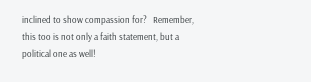inclined to show compassion for?   Remember, this too is not only a faith statement, but a political one as well!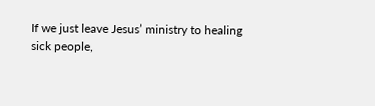If we just leave Jesus’ ministry to healing sick people,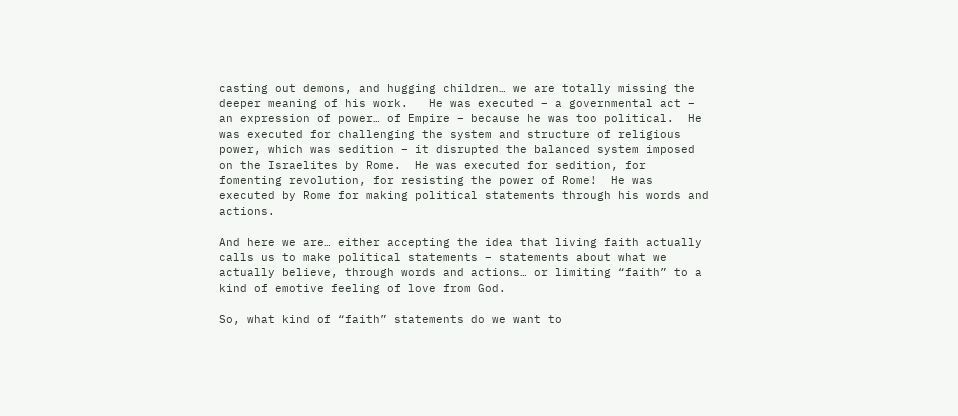casting out demons, and hugging children… we are totally missing the deeper meaning of his work.   He was executed – a governmental act – an expression of power… of Empire – because he was too political.  He was executed for challenging the system and structure of religious power, which was sedition – it disrupted the balanced system imposed on the Israelites by Rome.  He was executed for sedition, for fomenting revolution, for resisting the power of Rome!  He was executed by Rome for making political statements through his words and actions.

And here we are… either accepting the idea that living faith actually calls us to make political statements – statements about what we actually believe, through words and actions… or limiting “faith” to a kind of emotive feeling of love from God.

So, what kind of “faith” statements do we want to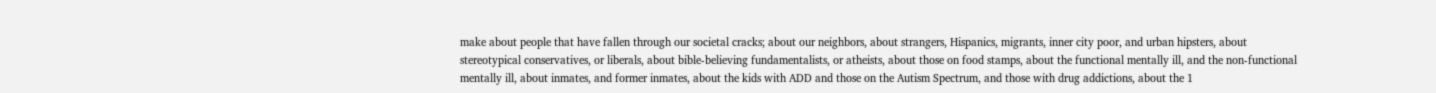make about people that have fallen through our societal cracks; about our neighbors, about strangers, Hispanics, migrants, inner city poor, and urban hipsters, about stereotypical conservatives, or liberals, about bible-believing fundamentalists, or atheists, about those on food stamps, about the functional mentally ill, and the non-functional mentally ill, about inmates, and former inmates, about the kids with ADD and those on the Autism Spectrum, and those with drug addictions, about the 1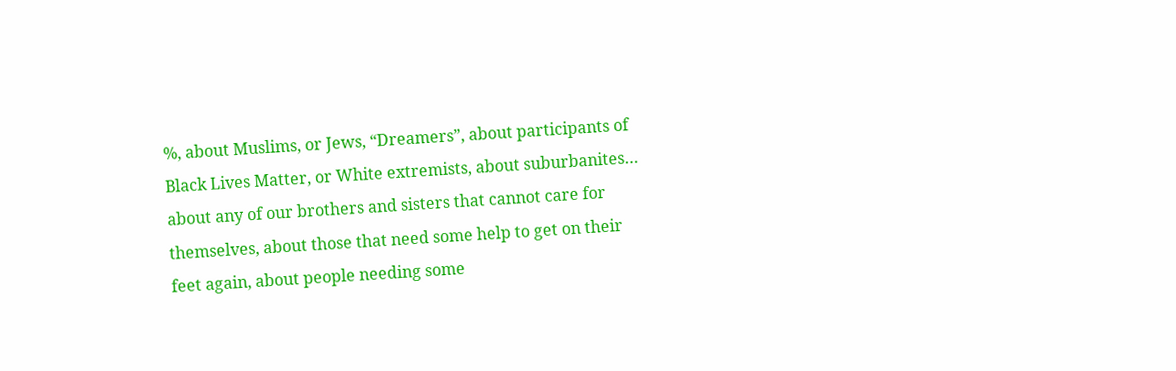%, about Muslims, or Jews, “Dreamers”, about participants of Black Lives Matter, or White extremists, about suburbanites…   about any of our brothers and sisters that cannot care for themselves, about those that need some help to get on their feet again, about people needing some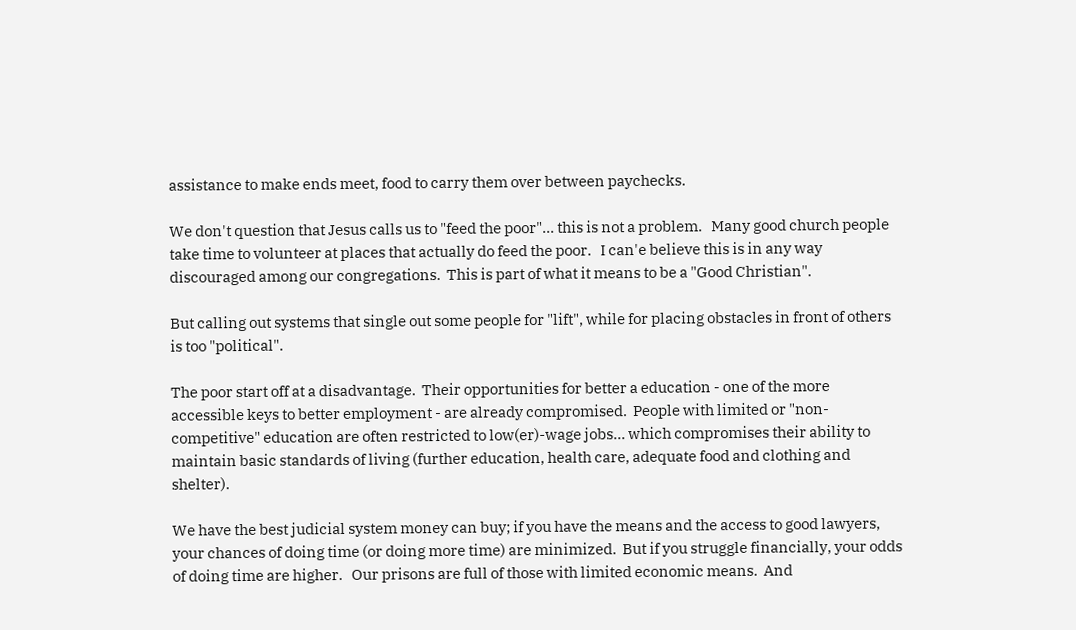assistance to make ends meet, food to carry them over between paychecks.

We don't question that Jesus calls us to "feed the poor"... this is not a problem.   Many good church people take time to volunteer at places that actually do feed the poor.   I can'e believe this is in any way discouraged among our congregations.  This is part of what it means to be a "Good Christian".

But calling out systems that single out some people for "lift", while for placing obstacles in front of others is too "political".

The poor start off at a disadvantage.  Their opportunities for better a education - one of the more accessible keys to better employment - are already compromised.  People with limited or "non-competitive" education are often restricted to low(er)-wage jobs... which compromises their ability to maintain basic standards of living (further education, health care, adequate food and clothing and shelter).

We have the best judicial system money can buy; if you have the means and the access to good lawyers, your chances of doing time (or doing more time) are minimized.  But if you struggle financially, your odds of doing time are higher.   Our prisons are full of those with limited economic means.  And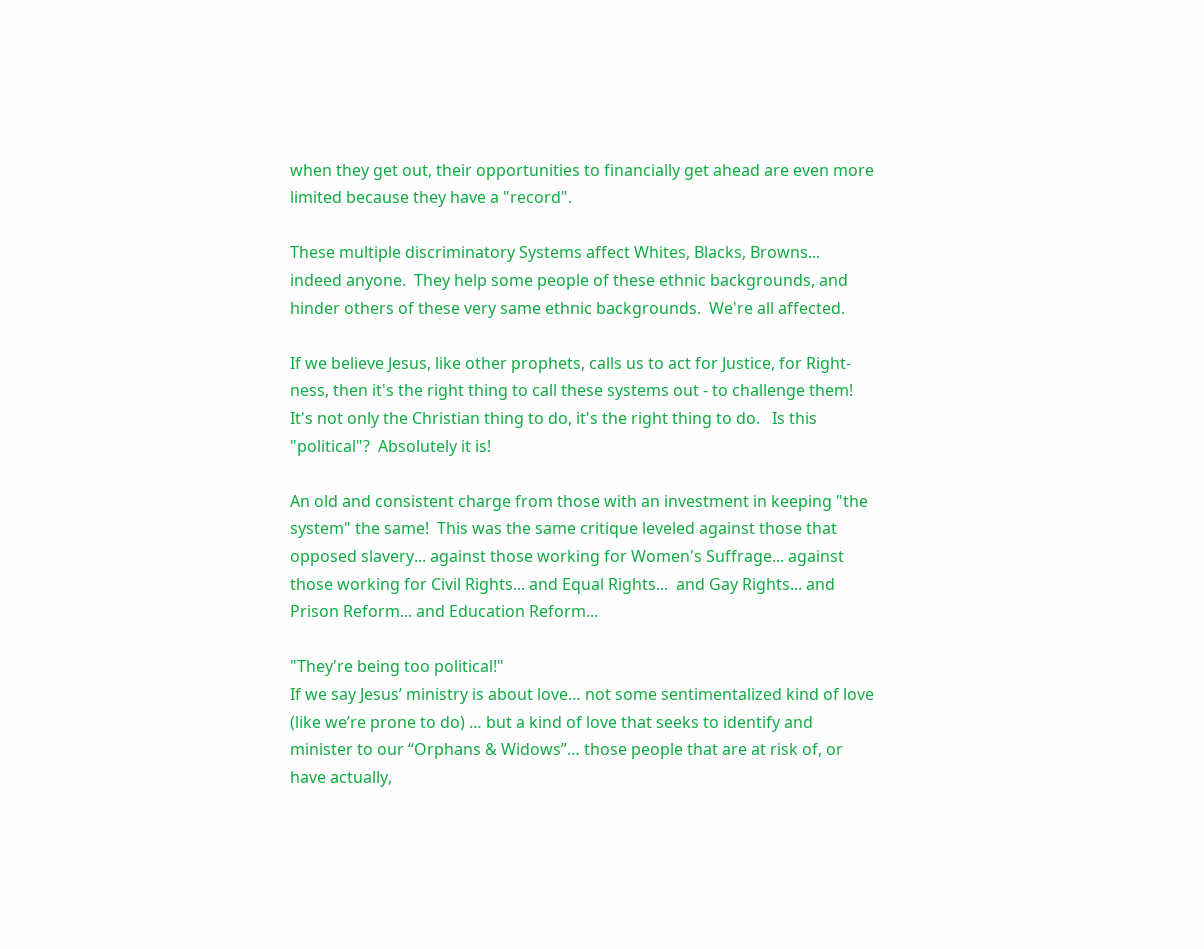when they get out, their opportunities to financially get ahead are even more limited because they have a "record".

These multiple discriminatory Systems affect Whites, Blacks, Browns... indeed anyone.  They help some people of these ethnic backgrounds, and hinder others of these very same ethnic backgrounds.  We're all affected.

If we believe Jesus, like other prophets, calls us to act for Justice, for Right-ness, then it's the right thing to call these systems out - to challenge them!   It's not only the Christian thing to do, it's the right thing to do.   Is this "political"?  Absolutely it is!

An old and consistent charge from those with an investment in keeping "the system" the same!  This was the same critique leveled against those that opposed slavery... against those working for Women's Suffrage... against those working for Civil Rights... and Equal Rights...  and Gay Rights... and Prison Reform... and Education Reform...

"They're being too political!"
If we say Jesus’ ministry is about love… not some sentimentalized kind of love (like we’re prone to do) … but a kind of love that seeks to identify and minister to our “Orphans & Widows”… those people that are at risk of, or have actually,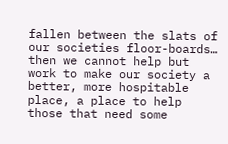fallen between the slats of our societies floor-boards…  then we cannot help but work to make our society a better, more hospitable place, a place to help those that need some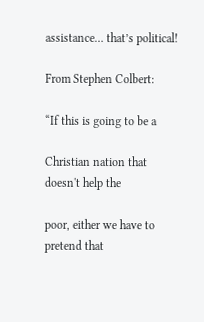assistance… that’s political!

From Stephen Colbert:

“If this is going to be a

Christian nation that doesn't help the

poor, either we have to pretend that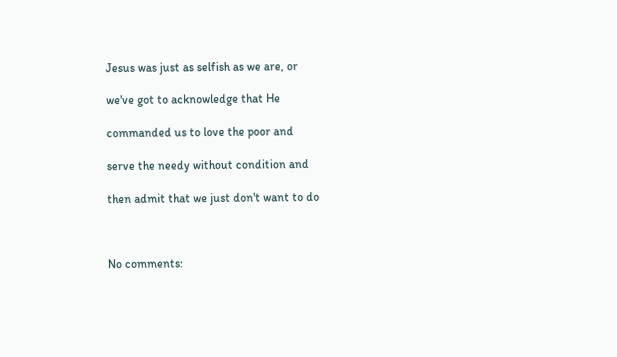Jesus was just as selfish as we are, or

we've got to acknowledge that He

commanded us to love the poor and

serve the needy without condition and

then admit that we just don't want to do



No comments: